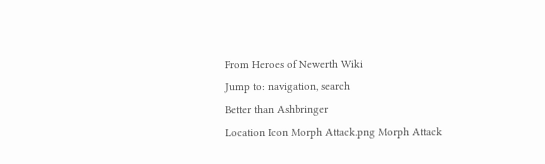From Heroes of Newerth Wiki
Jump to: navigation, search
Better than Ashbringer
Location Icon Morph Attack.png Morph Attack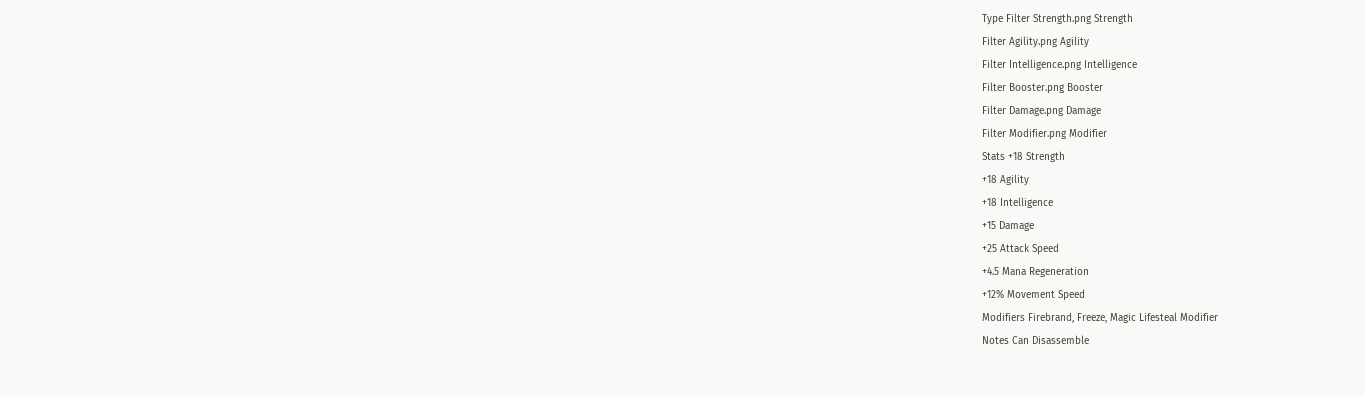Type Filter Strength.png Strength
Filter Agility.png Agility
Filter Intelligence.png Intelligence
Filter Booster.png Booster
Filter Damage.png Damage
Filter Modifier.png Modifier
Stats +18 Strength
+18 Agility
+18 Intelligence
+15 Damage
+25 Attack Speed
+4.5 Mana Regeneration
+12% Movement Speed
Modifiers Firebrand, Freeze, Magic Lifesteal Modifier
Notes Can Disassemble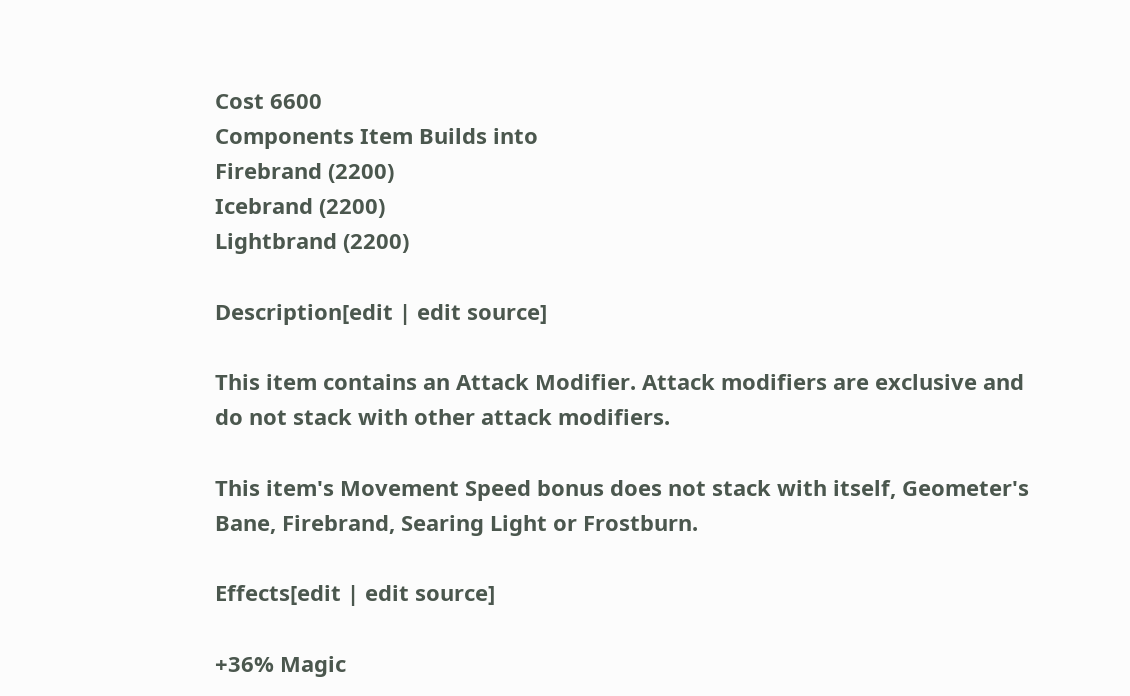Cost 6600
Components Item Builds into
Firebrand (2200)
Icebrand (2200)
Lightbrand (2200)

Description[edit | edit source]

This item contains an Attack Modifier. Attack modifiers are exclusive and do not stack with other attack modifiers.

This item's Movement Speed bonus does not stack with itself, Geometer's Bane, Firebrand, Searing Light or Frostburn.

Effects[edit | edit source]

+36% Magic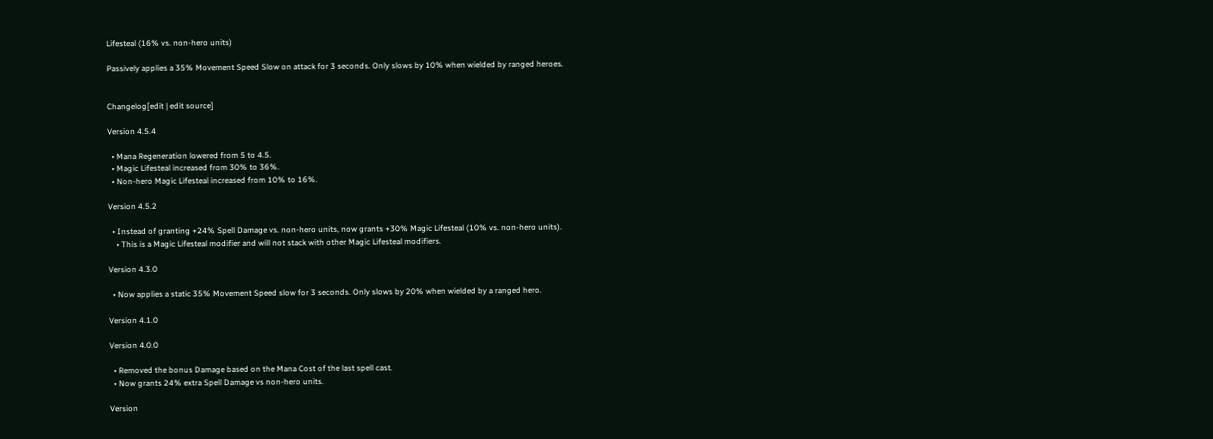Lifesteal (16% vs. non-hero units)

Passively applies a 35% Movement Speed Slow on attack for 3 seconds. Only slows by 10% when wielded by ranged heroes.


Changelog[edit | edit source]

Version 4.5.4

  • Mana Regeneration lowered from 5 to 4.5.
  • Magic Lifesteal increased from 30% to 36%.
  • Non-hero Magic Lifesteal increased from 10% to 16%.

Version 4.5.2

  • Instead of granting +24% Spell Damage vs. non-hero units, now grants +30% Magic Lifesteal (10% vs. non-hero units).
    • This is a Magic Lifesteal modifier and will not stack with other Magic Lifesteal modifiers.

Version 4.3.0

  • Now applies a static 35% Movement Speed slow for 3 seconds. Only slows by 20% when wielded by a ranged hero.

Version 4.1.0

Version 4.0.0

  • Removed the bonus Damage based on the Mana Cost of the last spell cast.
  • Now grants 24% extra Spell Damage vs non-hero units.

Version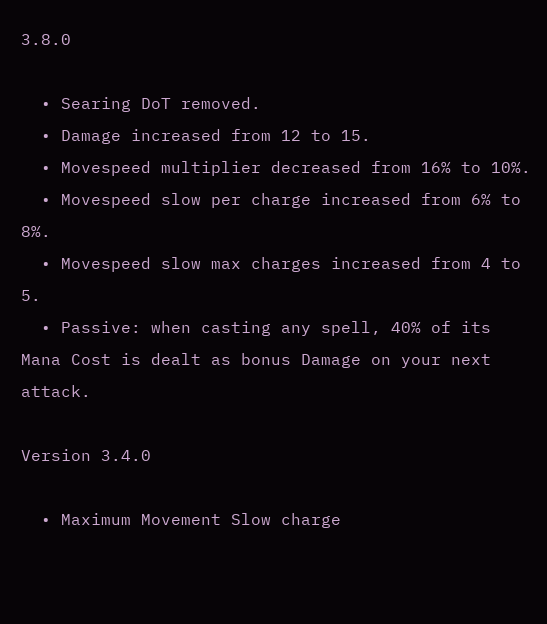3.8.0

  • Searing DoT removed.
  • Damage increased from 12 to 15.
  • Movespeed multiplier decreased from 16% to 10%.
  • Movespeed slow per charge increased from 6% to 8%.
  • Movespeed slow max charges increased from 4 to 5.
  • Passive: when casting any spell, 40% of its Mana Cost is dealt as bonus Damage on your next attack.

Version 3.4.0

  • Maximum Movement Slow charge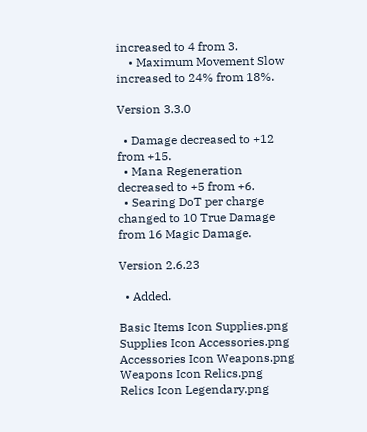increased to 4 from 3.
    • Maximum Movement Slow increased to 24% from 18%.

Version 3.3.0

  • Damage decreased to +12 from +15.
  • Mana Regeneration decreased to +5 from +6.
  • Searing DoT per charge changed to 10 True Damage from 16 Magic Damage.

Version 2.6.23

  • Added.

Basic Items Icon Supplies.png Supplies Icon Accessories.png Accessories Icon Weapons.png Weapons Icon Relics.png Relics Icon Legendary.png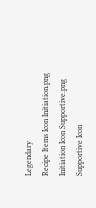Legendary
Recipe Items Icon Initiation.png Initiation Icon Supportive.png Supportive Icon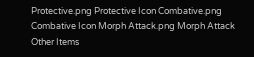Protective.png Protective Icon Combative.png Combative Icon Morph Attack.png Morph Attack
Other Items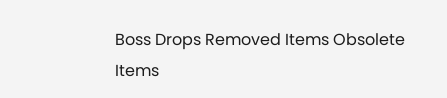Boss Drops Removed Items Obsolete Items